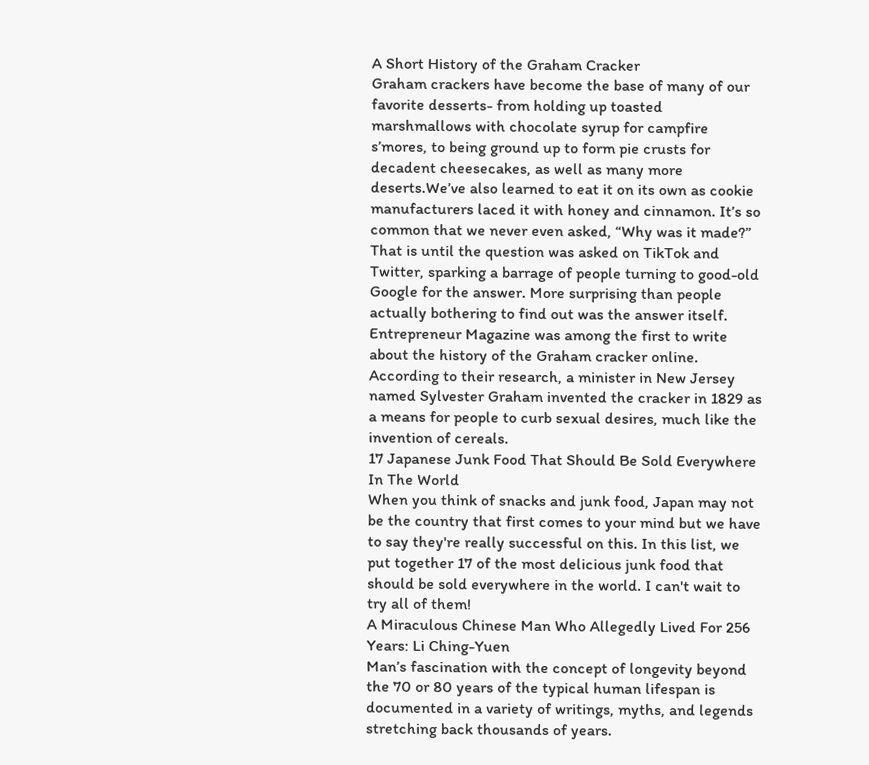A Short History of the Graham Cracker
Graham crackers have become the base of many of our favorite desserts- from holding up toasted marshmallows with chocolate syrup for campfire s’mores, to being ground up to form pie crusts for decadent cheesecakes, as well as many more deserts.We’ve also learned to eat it on its own as cookie manufacturers laced it with honey and cinnamon. It’s so common that we never even asked, “Why was it made?” That is until the question was asked on TikTok and Twitter, sparking a barrage of people turning to good-old Google for the answer. More surprising than people actually bothering to find out was the answer itself. Entrepreneur Magazine was among the first to write about the history of the Graham cracker online. According to their research, a minister in New Jersey named Sylvester Graham invented the cracker in 1829 as a means for people to curb sexual desires, much like the invention of cereals.
17 Japanese Junk Food That Should Be Sold Everywhere In The World
When you think of snacks and junk food, Japan may not be the country that first comes to your mind but we have to say they're really successful on this. In this list, we put together 17 of the most delicious junk food that should be sold everywhere in the world. I can't wait to try all of them!
A Miraculous Chinese Man Who Allegedly Lived For 256 Years: Li Ching-Yuen
Man’s fascination with the concept of longevity beyond the 70 or 80 years of the typical human lifespan is documented in a variety of writings, myths, and legends stretching back thousands of years.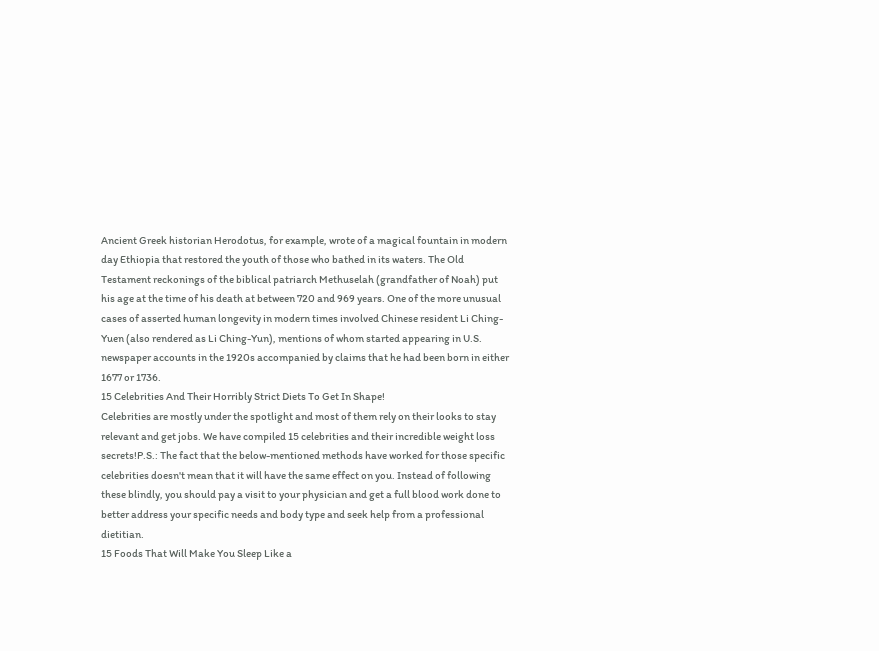Ancient Greek historian Herodotus, for example, wrote of a magical fountain in modern day Ethiopia that restored the youth of those who bathed in its waters. The Old Testament reckonings of the biblical patriarch Methuselah (grandfather of Noah) put his age at the time of his death at between 720 and 969 years. One of the more unusual cases of asserted human longevity in modern times involved Chinese resident Li Ching-Yuen (also rendered as Li Ching-Yun), mentions of whom started appearing in U.S. newspaper accounts in the 1920s accompanied by claims that he had been born in either 1677 or 1736.
15 Celebrities And Their Horribly Strict Diets To Get In Shape!
Celebrities are mostly under the spotlight and most of them rely on their looks to stay relevant and get jobs. We have compiled 15 celebrities and their incredible weight loss secrets!P.S.: The fact that the below-mentioned methods have worked for those specific celebrities doesn't mean that it will have the same effect on you. Instead of following these blindly, you should pay a visit to your physician and get a full blood work done to better address your specific needs and body type and seek help from a professional dietitian.
15 Foods That Will Make You Sleep Like a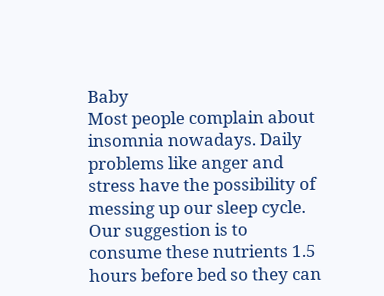Baby
Most people complain about insomnia nowadays. Daily problems like anger and stress have the possibility of messing up our sleep cycle. Our suggestion is to consume these nutrients 1.5 hours before bed so they can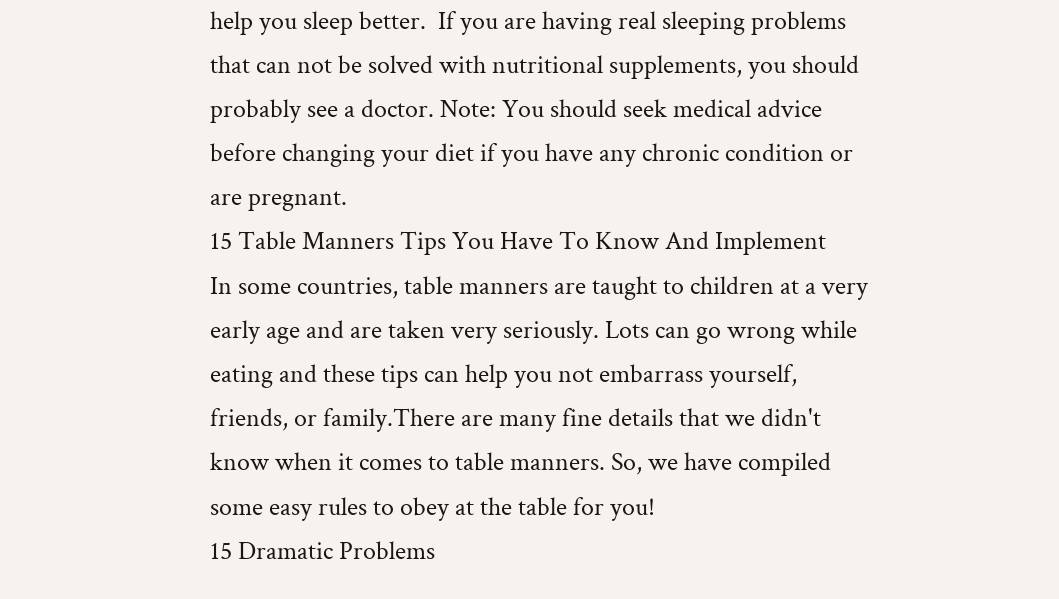help you sleep better.  If you are having real sleeping problems that can not be solved with nutritional supplements, you should probably see a doctor. Note: You should seek medical advice before changing your diet if you have any chronic condition or are pregnant.
15 Table Manners Tips You Have To Know And Implement
In some countries, table manners are taught to children at a very early age and are taken very seriously. Lots can go wrong while eating and these tips can help you not embarrass yourself, friends, or family.There are many fine details that we didn't know when it comes to table manners. So, we have compiled some easy rules to obey at the table for you!
15 Dramatic Problems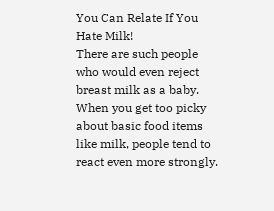You Can Relate If You Hate Milk!
There are such people who would even reject breast milk as a baby. When you get too picky about basic food items like milk, people tend to react even more strongly.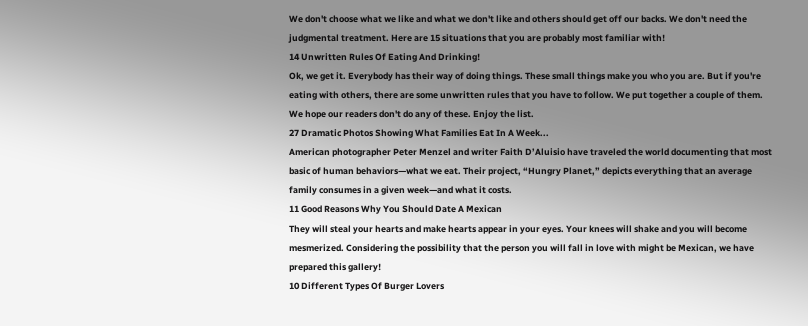We don't choose what we like and what we don't like and others should get off our backs. We don't need the judgmental treatment. Here are 15 situations that you are probably most familiar with!
14 Unwritten Rules Of Eating And Drinking!
Ok, we get it. Everybody has their way of doing things. These small things make you who you are. But if you're eating with others, there are some unwritten rules that you have to follow. We put together a couple of them. We hope our readers don't do any of these. Enjoy the list.
27 Dramatic Photos Showing What Families Eat In A Week...
American photographer Peter Menzel and writer Faith D’Aluisio have traveled the world documenting that most basic of human behaviors—what we eat. Their project, “Hungry Planet,” depicts everything that an average family consumes in a given week—and what it costs.
11 Good Reasons Why You Should Date A Mexican
They will steal your hearts and make hearts appear in your eyes. Your knees will shake and you will become mesmerized. Considering the possibility that the person you will fall in love with might be Mexican, we have prepared this gallery!
10 Different Types Of Burger Lovers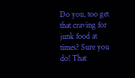Do you, too get that craving for junk food at times? Sure you do! That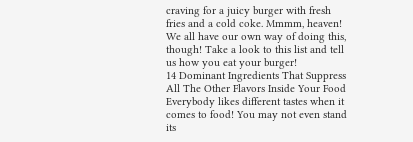craving for a juicy burger with fresh fries and a cold coke. Mmmm, heaven! We all have our own way of doing this, though! Take a look to this list and tell us how you eat your burger!
14 Dominant Ingredients That Suppress All The Other Flavors Inside Your Food
Everybody likes different tastes when it comes to food! You may not even stand its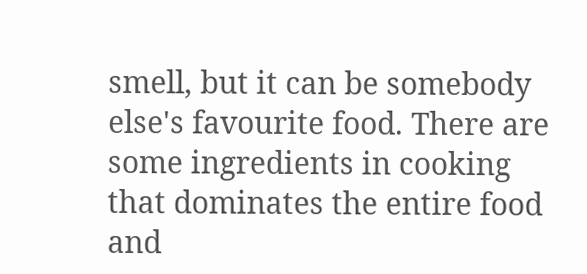smell, but it can be somebody else's favourite food. There are some ingredients in cooking that dominates the entire food and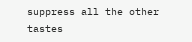suppress all the other tastes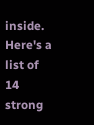inside. Here's a list of 14 strong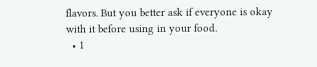flavors. But you better ask if everyone is okay with it before using in your food.
  • 1